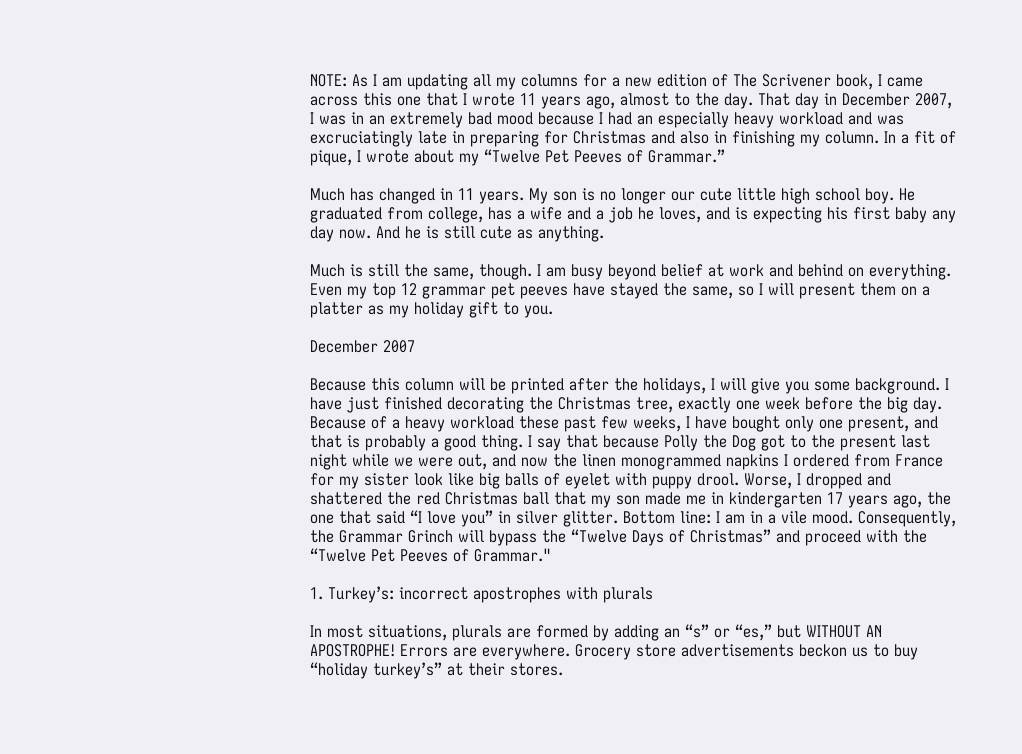NOTE: As I am updating all my columns for a new edition of The Scrivener book, I came across this one that I wrote 11 years ago, almost to the day. That day in December 2007, I was in an extremely bad mood because I had an especially heavy workload and was excruciatingly late in preparing for Christmas and also in finishing my column. In a fit of pique, I wrote about my “Twelve Pet Peeves of Grammar.”

Much has changed in 11 years. My son is no longer our cute little high school boy. He graduated from college, has a wife and a job he loves, and is expecting his first baby any day now. And he is still cute as anything.

Much is still the same, though. I am busy beyond belief at work and behind on everything. Even my top 12 grammar pet peeves have stayed the same, so I will present them on a platter as my holiday gift to you.

December 2007

Because this column will be printed after the holidays, I will give you some background. I have just finished decorating the Christmas tree, exactly one week before the big day. Because of a heavy workload these past few weeks, I have bought only one present, and that is probably a good thing. I say that because Polly the Dog got to the present last night while we were out, and now the linen monogrammed napkins I ordered from France for my sister look like big balls of eyelet with puppy drool. Worse, I dropped and shattered the red Christmas ball that my son made me in kindergarten 17 years ago, the one that said “I love you” in silver glitter. Bottom line: I am in a vile mood. Consequently, the Grammar Grinch will bypass the “Twelve Days of Christmas” and proceed with the “Twelve Pet Peeves of Grammar."

1. Turkey’s: incorrect apostrophes with plurals

In most situations, plurals are formed by adding an “s” or “es,” but WITHOUT AN APOSTROPHE! Errors are everywhere. Grocery store advertisements beckon us to buy “holiday turkey’s” at their stores.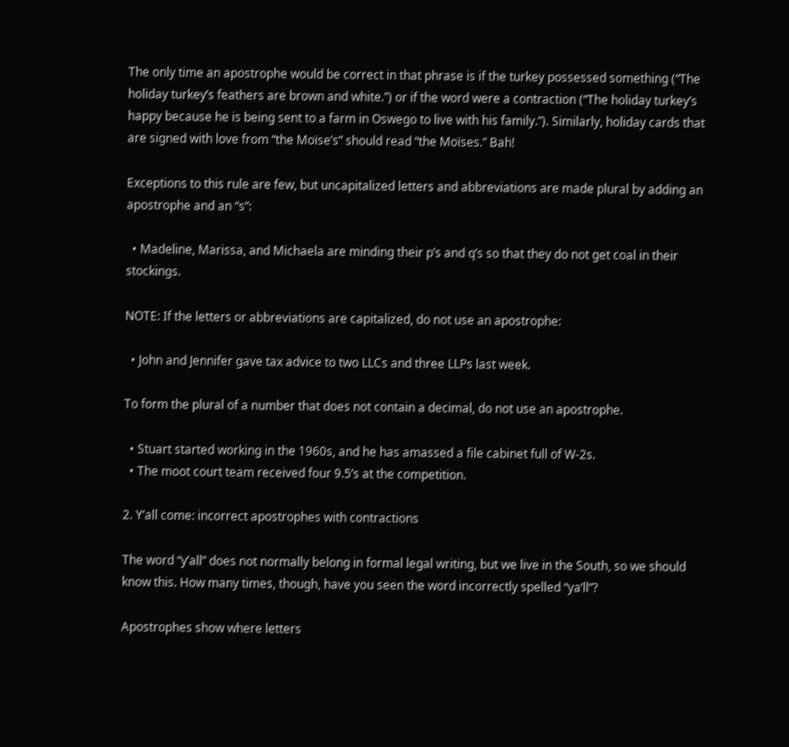The only time an apostrophe would be correct in that phrase is if the turkey possessed something (“The holiday turkey’s feathers are brown and white.”) or if the word were a contraction (“The holiday turkey’s happy because he is being sent to a farm in Oswego to live with his family.”). Similarly, holiday cards that are signed with love from “the Moïse’s” should read “the Moïses.” Bah!

Exceptions to this rule are few, but uncapitalized letters and abbreviations are made plural by adding an apostrophe and an “s”:

  • Madeline, Marissa, and Michaela are minding their p’s and q’s so that they do not get coal in their stockings.

NOTE: If the letters or abbreviations are capitalized, do not use an apostrophe:

  • John and Jennifer gave tax advice to two LLCs and three LLPs last week.

To form the plural of a number that does not contain a decimal, do not use an apostrophe.

  • Stuart started working in the 1960s, and he has amassed a file cabinet full of W-2s.
  • The moot court team received four 9.5’s at the competition.

2. Y’all come: incorrect apostrophes with contractions

The word “y’all” does not normally belong in formal legal writing, but we live in the South, so we should know this. How many times, though, have you seen the word incorrectly spelled “ya’ll”?

Apostrophes show where letters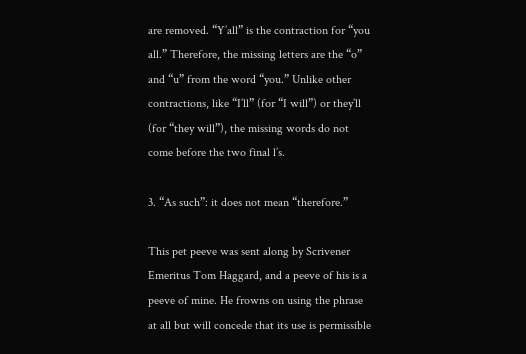are removed. “Y’all” is the contraction for “you all.” Therefore, the missing letters are the “o” and “u” from the word “you.” Unlike other contractions, like “I’ll” (for “I will”) or they’ll (for “they will”), the missing words do not come before the two final l’s.

3. “As such”: it does not mean “therefore.”

This pet peeve was sent along by Scrivener Emeritus Tom Haggard, and a peeve of his is a peeve of mine. He frowns on using the phrase at all but will concede that its use is permissible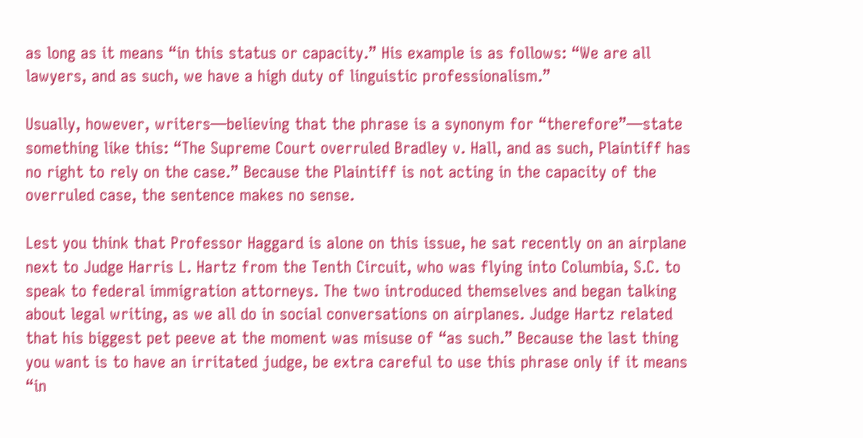as long as it means “in this status or capacity.” His example is as follows: “We are all lawyers, and as such, we have a high duty of linguistic professionalism.”

Usually, however, writers—believing that the phrase is a synonym for “therefore”—state something like this: “The Supreme Court overruled Bradley v. Hall, and as such, Plaintiff has no right to rely on the case.” Because the Plaintiff is not acting in the capacity of the overruled case, the sentence makes no sense.

Lest you think that Professor Haggard is alone on this issue, he sat recently on an airplane next to Judge Harris L. Hartz from the Tenth Circuit, who was flying into Columbia, S.C. to speak to federal immigration attorneys. The two introduced themselves and began talking about legal writing, as we all do in social conversations on airplanes. Judge Hartz related that his biggest pet peeve at the moment was misuse of “as such.” Because the last thing you want is to have an irritated judge, be extra careful to use this phrase only if it means “in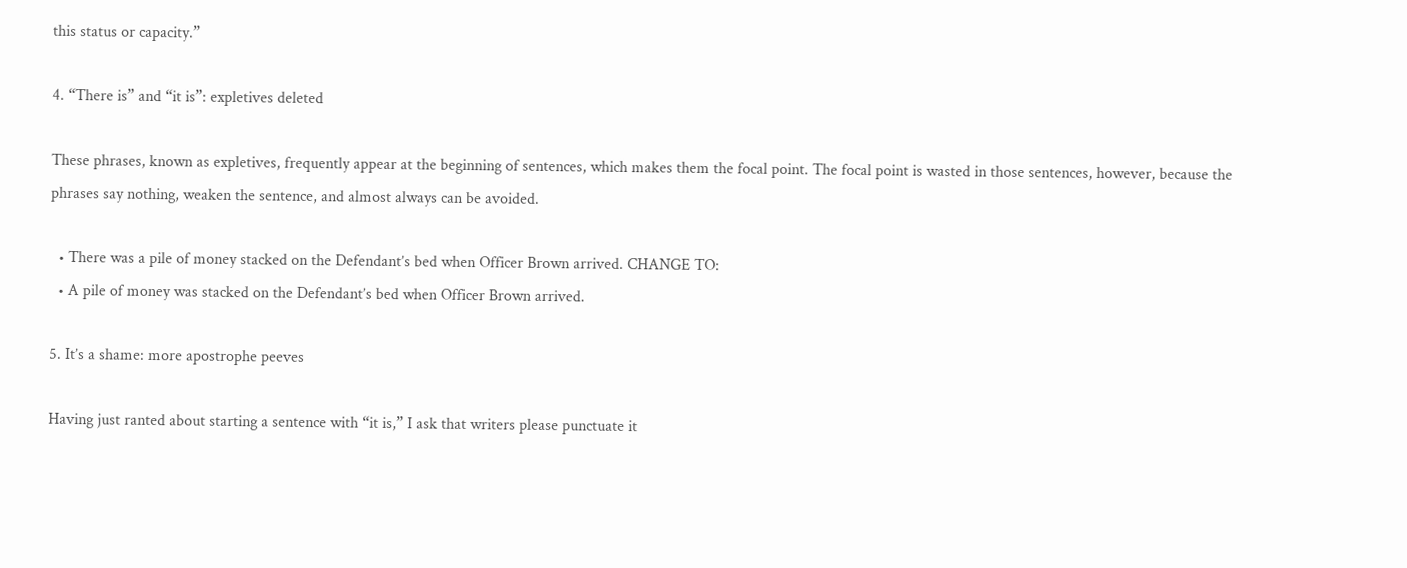this status or capacity.”

4. “There is” and “it is”: expletives deleted

These phrases, known as expletives, frequently appear at the beginning of sentences, which makes them the focal point. The focal point is wasted in those sentences, however, because the phrases say nothing, weaken the sentence, and almost always can be avoided.

  • There was a pile of money stacked on the Defendant’s bed when Officer Brown arrived. CHANGE TO:
  • A pile of money was stacked on the Defendant’s bed when Officer Brown arrived.

5. It’s a shame: more apostrophe peeves

Having just ranted about starting a sentence with “it is,” I ask that writers please punctuate it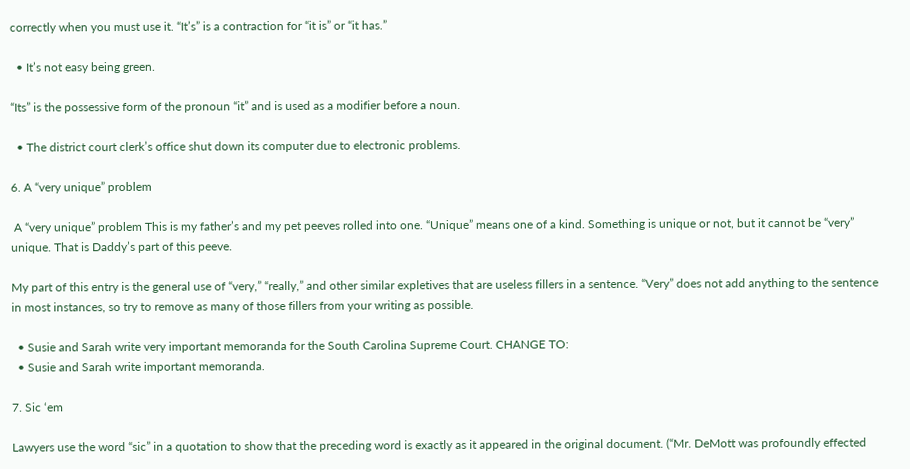correctly when you must use it. “It’s” is a contraction for “it is” or “it has.”

  • It’s not easy being green.

“Its” is the possessive form of the pronoun “it” and is used as a modifier before a noun.

  • The district court clerk’s office shut down its computer due to electronic problems.

6. A “very unique” problem

 A “very unique” problem This is my father’s and my pet peeves rolled into one. “Unique” means one of a kind. Something is unique or not, but it cannot be “very” unique. That is Daddy’s part of this peeve.

My part of this entry is the general use of “very,” “really,” and other similar expletives that are useless fillers in a sentence. “Very” does not add anything to the sentence in most instances, so try to remove as many of those fillers from your writing as possible.

  • Susie and Sarah write very important memoranda for the South Carolina Supreme Court. CHANGE TO:
  • Susie and Sarah write important memoranda.

7. Sic ‘em

Lawyers use the word “sic” in a quotation to show that the preceding word is exactly as it appeared in the original document. (“Mr. DeMott was profoundly effected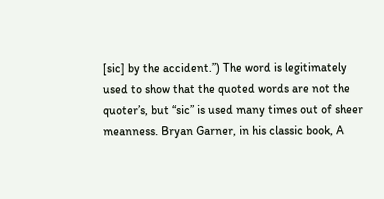[sic] by the accident.”) The word is legitimately used to show that the quoted words are not the quoter’s, but “sic” is used many times out of sheer meanness. Bryan Garner, in his classic book, A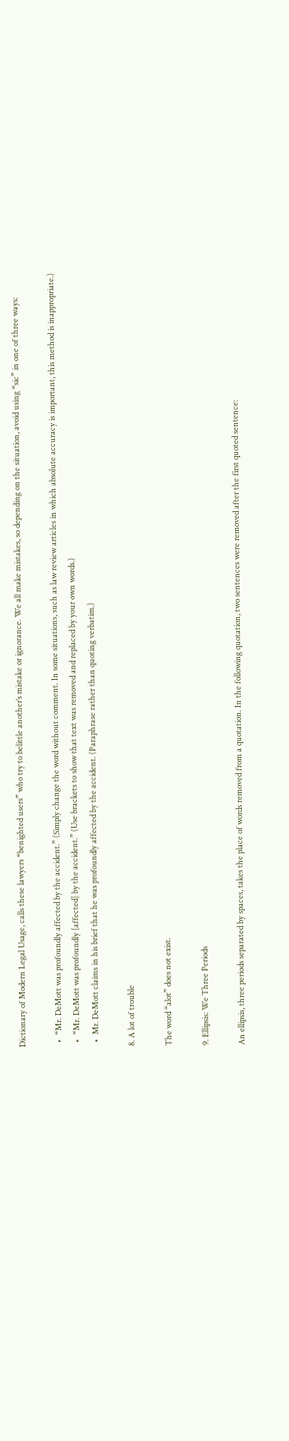Dictionary of Modern Legal Usage, calls these lawyers “benighted users” who try to belittle another’s mistake or ignorance. We all make mistakes, so depending on the situation, avoid using “sic” in one of three ways:

  •  “Mr. DeMott was profoundly affected by the accident.” (Simply change the word without comment. In some situations, such as law review articles in which absolute accuracy is important, this method is inappropriate.)
  •  “Mr. DeMott was profoundly [affected] by the accident.” (Use brackets to show that text was removed and replaced by your own words.)
  •  Mr. DeMott claims in his brief that he was profoundly affected by the accident. (Paraphrase rather than quoting verbatim.)

8. A lot of trouble

The word “alot” does not exist.

9. Ellipsis: We Three Periods

An ellipsis, three periods separated by spaces, takes the place of words removed from a quotation. In the following quotation, two sentences were removed after the first quoted sentence: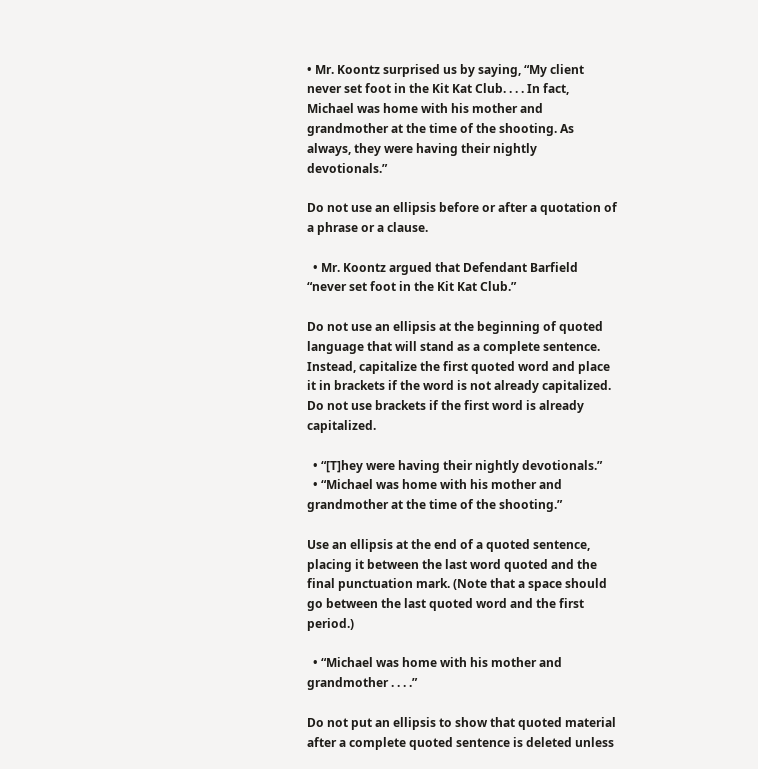• Mr. Koontz surprised us by saying, “My client never set foot in the Kit Kat Club. . . . In fact, Michael was home with his mother and grandmother at the time of the shooting. As always, they were having their nightly devotionals.”

Do not use an ellipsis before or after a quotation of a phrase or a clause.

  • Mr. Koontz argued that Defendant Barfield “never set foot in the Kit Kat Club.”

Do not use an ellipsis at the beginning of quoted language that will stand as a complete sentence. Instead, capitalize the first quoted word and place it in brackets if the word is not already capitalized. Do not use brackets if the first word is already capitalized.

  • “[T]hey were having their nightly devotionals.”
  • “Michael was home with his mother and grandmother at the time of the shooting.”

Use an ellipsis at the end of a quoted sentence, placing it between the last word quoted and the final punctuation mark. (Note that a space should go between the last quoted word and the first period.)

  • “Michael was home with his mother and grandmother . . . .”

Do not put an ellipsis to show that quoted material after a complete quoted sentence is deleted unless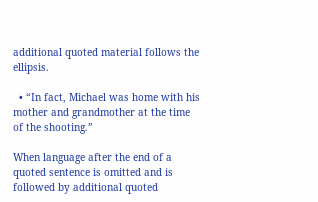additional quoted material follows the ellipsis.

  • “In fact, Michael was home with his mother and grandmother at the time of the shooting.”

When language after the end of a quoted sentence is omitted and is followed by additional quoted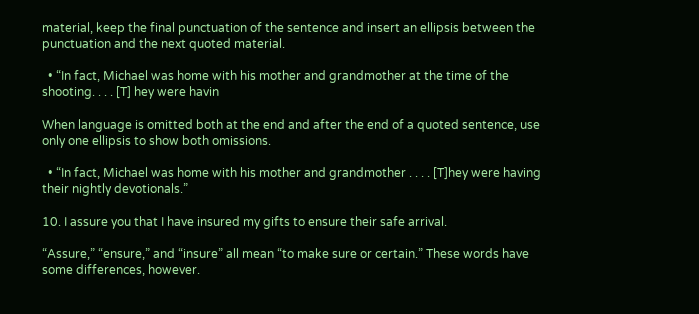material, keep the final punctuation of the sentence and insert an ellipsis between the punctuation and the next quoted material.

  • “In fact, Michael was home with his mother and grandmother at the time of the shooting. . . . [T] hey were havin

When language is omitted both at the end and after the end of a quoted sentence, use only one ellipsis to show both omissions.

  • “In fact, Michael was home with his mother and grandmother . . . . [T]hey were having their nightly devotionals.”

10. I assure you that I have insured my gifts to ensure their safe arrival.

“Assure,” “ensure,” and “insure” all mean “to make sure or certain.” These words have some differences, however.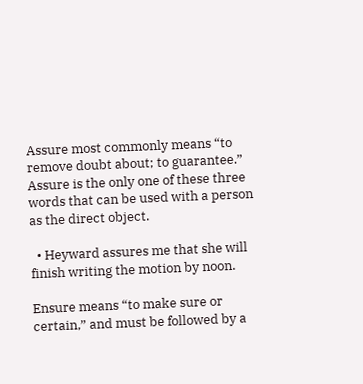Assure most commonly means “to remove doubt about; to guarantee.” Assure is the only one of these three words that can be used with a person as the direct object.

  • Heyward assures me that she will finish writing the motion by noon.

Ensure means “to make sure or certain,” and must be followed by a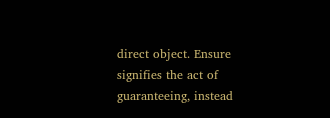direct object. Ensure signifies the act of guaranteeing, instead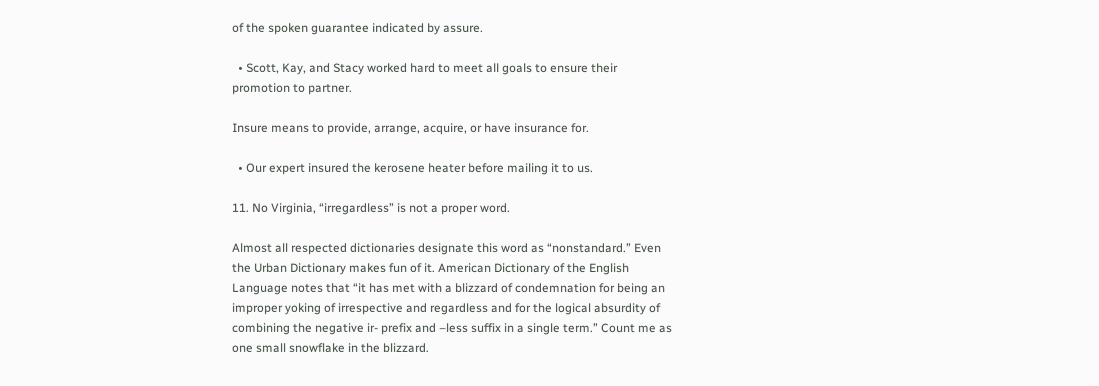of the spoken guarantee indicated by assure.

  • Scott, Kay, and Stacy worked hard to meet all goals to ensure their promotion to partner.

Insure means to provide, arrange, acquire, or have insurance for.

  • Our expert insured the kerosene heater before mailing it to us.

11. No Virginia, “irregardless” is not a proper word.

Almost all respected dictionaries designate this word as “nonstandard.” Even the Urban Dictionary makes fun of it. American Dictionary of the English Language notes that “it has met with a blizzard of condemnation for being an improper yoking of irrespective and regardless and for the logical absurdity of combining the negative ir- prefix and –less suffix in a single term.” Count me as one small snowflake in the blizzard.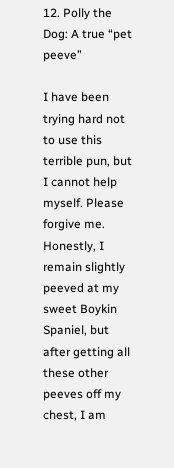12. Polly the Dog: A true “pet peeve”

I have been trying hard not to use this terrible pun, but I cannot help myself. Please forgive me. Honestly, I remain slightly peeved at my sweet Boykin Spaniel, but after getting all these other peeves off my chest, I am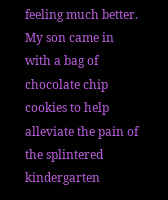feeling much better. My son came in with a bag of chocolate chip cookies to help alleviate the pain of the splintered kindergarten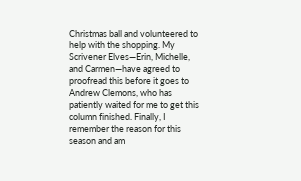Christmas ball and volunteered to help with the shopping. My Scrivener Elves—Erin, Michelle, and Carmen—have agreed to proofread this before it goes to Andrew Clemons, who has patiently waited for me to get this column finished. Finally, I remember the reason for this season and am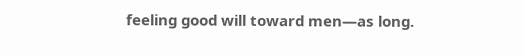feeling good will toward men—as long.